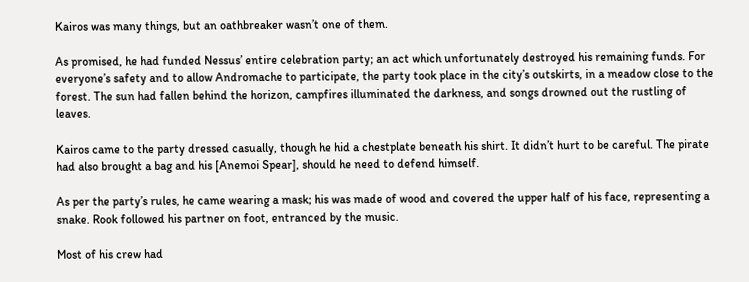Kairos was many things, but an oathbreaker wasn’t one of them.

As promised, he had funded Nessus’ entire celebration party; an act which unfortunately destroyed his remaining funds. For everyone’s safety and to allow Andromache to participate, the party took place in the city’s outskirts, in a meadow close to the forest. The sun had fallen behind the horizon, campfires illuminated the darkness, and songs drowned out the rustling of leaves.

Kairos came to the party dressed casually, though he hid a chestplate beneath his shirt. It didn’t hurt to be careful. The pirate had also brought a bag and his [Anemoi Spear], should he need to defend himself.

As per the party’s rules, he came wearing a mask; his was made of wood and covered the upper half of his face, representing a snake. Rook followed his partner on foot, entranced by the music.

Most of his crew had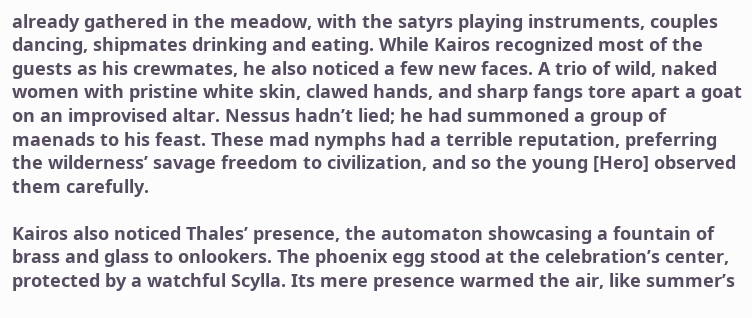already gathered in the meadow, with the satyrs playing instruments, couples dancing, shipmates drinking and eating. While Kairos recognized most of the guests as his crewmates, he also noticed a few new faces. A trio of wild, naked women with pristine white skin, clawed hands, and sharp fangs tore apart a goat on an improvised altar. Nessus hadn’t lied; he had summoned a group of maenads to his feast. These mad nymphs had a terrible reputation, preferring the wilderness’ savage freedom to civilization, and so the young [Hero] observed them carefully.

Kairos also noticed Thales’ presence, the automaton showcasing a fountain of brass and glass to onlookers. The phoenix egg stood at the celebration’s center, protected by a watchful Scylla. Its mere presence warmed the air, like summer’s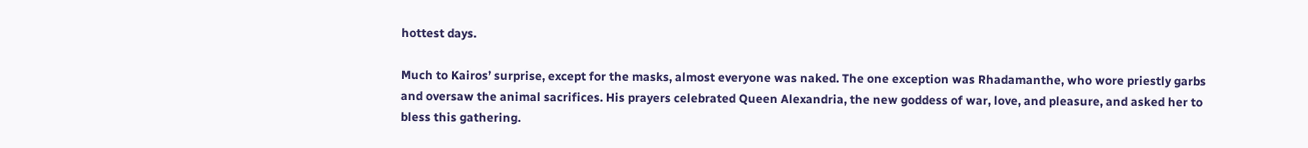hottest days.

Much to Kairos’ surprise, except for the masks, almost everyone was naked. The one exception was Rhadamanthe, who wore priestly garbs and oversaw the animal sacrifices. His prayers celebrated Queen Alexandria, the new goddess of war, love, and pleasure, and asked her to bless this gathering.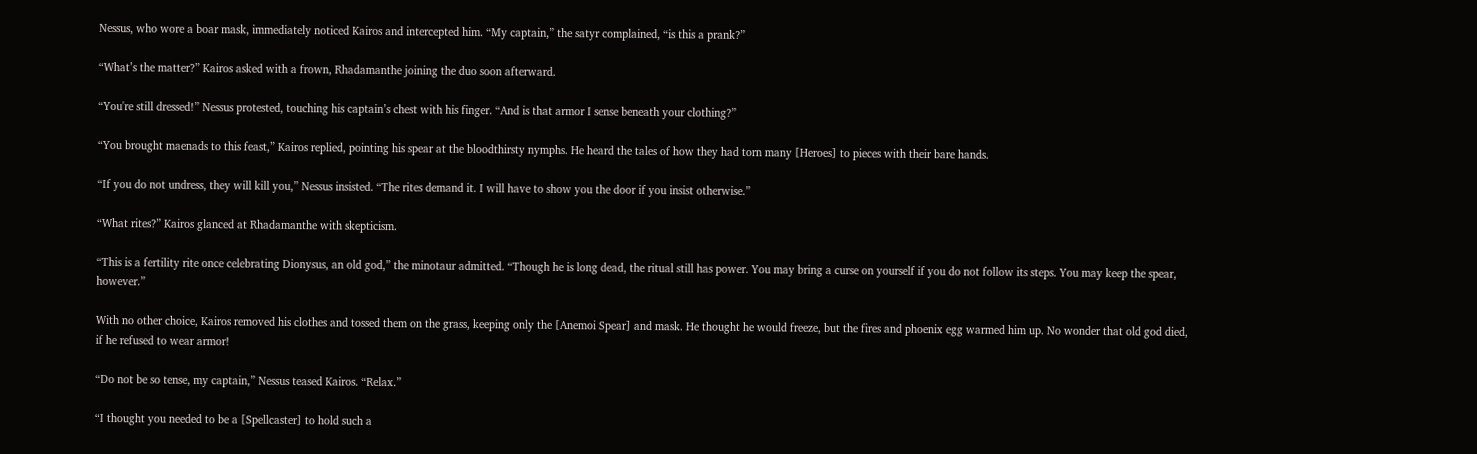Nessus, who wore a boar mask, immediately noticed Kairos and intercepted him. “My captain,” the satyr complained, “is this a prank?”

“What’s the matter?” Kairos asked with a frown, Rhadamanthe joining the duo soon afterward.

“You're still dressed!” Nessus protested, touching his captain’s chest with his finger. “And is that armor I sense beneath your clothing?”

“You brought maenads to this feast,” Kairos replied, pointing his spear at the bloodthirsty nymphs. He heard the tales of how they had torn many [Heroes] to pieces with their bare hands.

“If you do not undress, they will kill you,” Nessus insisted. “The rites demand it. I will have to show you the door if you insist otherwise.”

“What rites?” Kairos glanced at Rhadamanthe with skepticism.

“This is a fertility rite once celebrating Dionysus, an old god,” the minotaur admitted. “Though he is long dead, the ritual still has power. You may bring a curse on yourself if you do not follow its steps. You may keep the spear, however.”

With no other choice, Kairos removed his clothes and tossed them on the grass, keeping only the [Anemoi Spear] and mask. He thought he would freeze, but the fires and phoenix egg warmed him up. No wonder that old god died, if he refused to wear armor!

“Do not be so tense, my captain,” Nessus teased Kairos. “Relax.”

“I thought you needed to be a [Spellcaster] to hold such a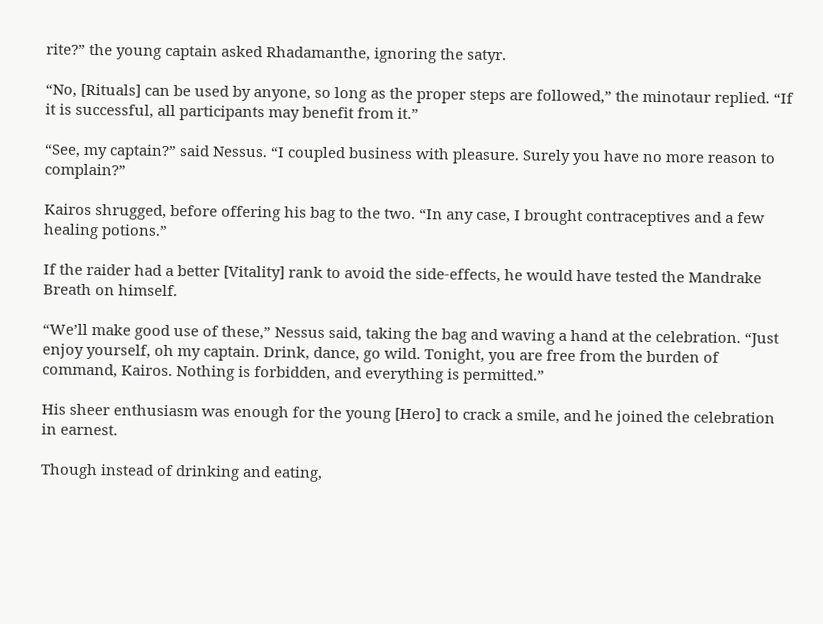rite?” the young captain asked Rhadamanthe, ignoring the satyr.

“No, [Rituals] can be used by anyone, so long as the proper steps are followed,” the minotaur replied. “If it is successful, all participants may benefit from it.”

“See, my captain?” said Nessus. “I coupled business with pleasure. Surely you have no more reason to complain?”

Kairos shrugged, before offering his bag to the two. “In any case, I brought contraceptives and a few healing potions.”

If the raider had a better [Vitality] rank to avoid the side-effects, he would have tested the Mandrake Breath on himself.

“We’ll make good use of these,” Nessus said, taking the bag and waving a hand at the celebration. “Just enjoy yourself, oh my captain. Drink, dance, go wild. Tonight, you are free from the burden of command, Kairos. Nothing is forbidden, and everything is permitted.”

His sheer enthusiasm was enough for the young [Hero] to crack a smile, and he joined the celebration in earnest.

Though instead of drinking and eating,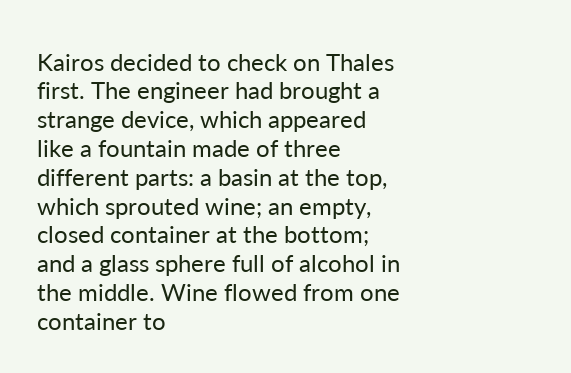Kairos decided to check on Thales first. The engineer had brought a strange device, which appeared like a fountain made of three different parts: a basin at the top, which sprouted wine; an empty, closed container at the bottom; and a glass sphere full of alcohol in the middle. Wine flowed from one container to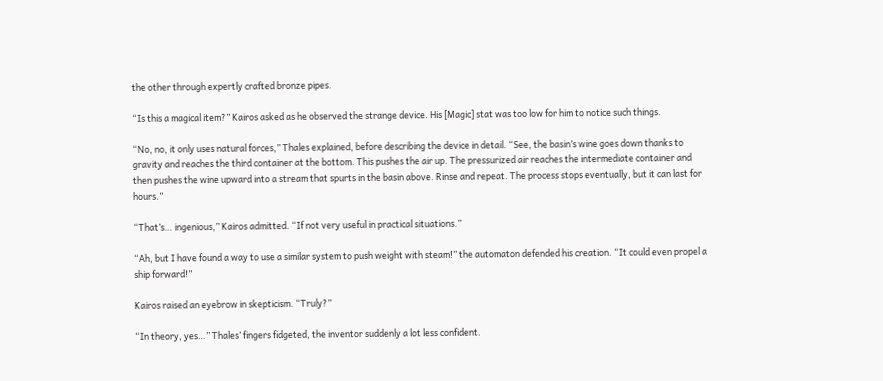the other through expertly crafted bronze pipes.

“Is this a magical item?” Kairos asked as he observed the strange device. His [Magic] stat was too low for him to notice such things.

“No, no, it only uses natural forces,” Thales explained, before describing the device in detail. “See, the basin’s wine goes down thanks to gravity and reaches the third container at the bottom. This pushes the air up. The pressurized air reaches the intermediate container and then pushes the wine upward into a stream that spurts in the basin above. Rinse and repeat. The process stops eventually, but it can last for hours.”

“That’s… ingenious,” Kairos admitted. “If not very useful in practical situations.”

“Ah, but I have found a way to use a similar system to push weight with steam!” the automaton defended his creation. “It could even propel a ship forward!”

Kairos raised an eyebrow in skepticism. “Truly?”

“In theory, yes…” Thales’ fingers fidgeted, the inventor suddenly a lot less confident.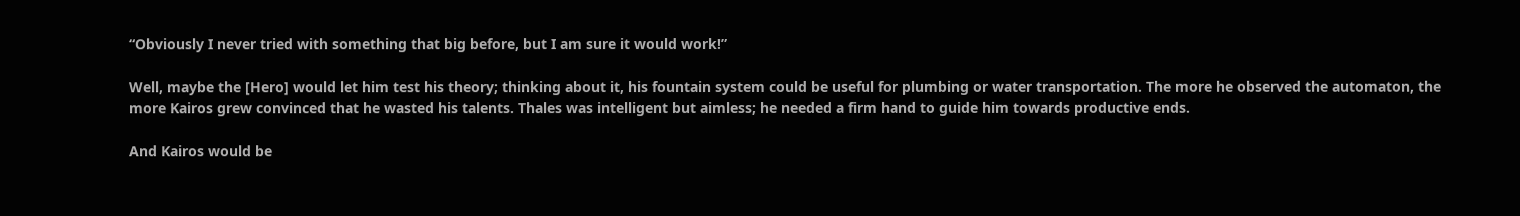“Obviously I never tried with something that big before, but I am sure it would work!”

Well, maybe the [Hero] would let him test his theory; thinking about it, his fountain system could be useful for plumbing or water transportation. The more he observed the automaton, the more Kairos grew convinced that he wasted his talents. Thales was intelligent but aimless; he needed a firm hand to guide him towards productive ends.

And Kairos would be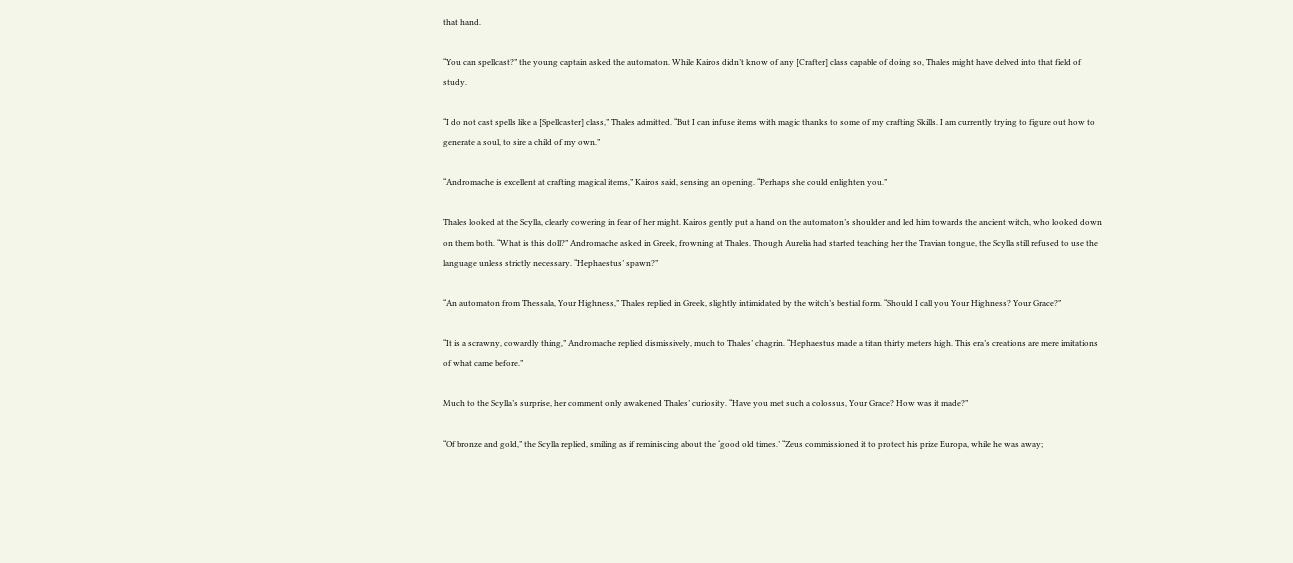that hand.

“You can spellcast?” the young captain asked the automaton. While Kairos didn’t know of any [Crafter] class capable of doing so, Thales might have delved into that field of study.

“I do not cast spells like a [Spellcaster] class,” Thales admitted. “But I can infuse items with magic thanks to some of my crafting Skills. I am currently trying to figure out how to generate a soul, to sire a child of my own.”

“Andromache is excellent at crafting magical items,” Kairos said, sensing an opening. “Perhaps she could enlighten you.”

Thales looked at the Scylla, clearly cowering in fear of her might. Kairos gently put a hand on the automaton’s shoulder and led him towards the ancient witch, who looked down on them both. “What is this doll?” Andromache asked in Greek, frowning at Thales. Though Aurelia had started teaching her the Travian tongue, the Scylla still refused to use the language unless strictly necessary. “Hephaestus’ spawn?”

“An automaton from Thessala, Your Highness,” Thales replied in Greek, slightly intimidated by the witch’s bestial form. “Should I call you Your Highness? Your Grace?”

“It is a scrawny, cowardly thing,” Andromache replied dismissively, much to Thales’ chagrin. “Hephaestus made a titan thirty meters high. This era’s creations are mere imitations of what came before.”

Much to the Scylla’s surprise, her comment only awakened Thales’ curiosity. “Have you met such a colossus, Your Grace? How was it made?”

“Of bronze and gold,” the Scylla replied, smiling as if reminiscing about the ‘good old times.’ “Zeus commissioned it to protect his prize Europa, while he was away;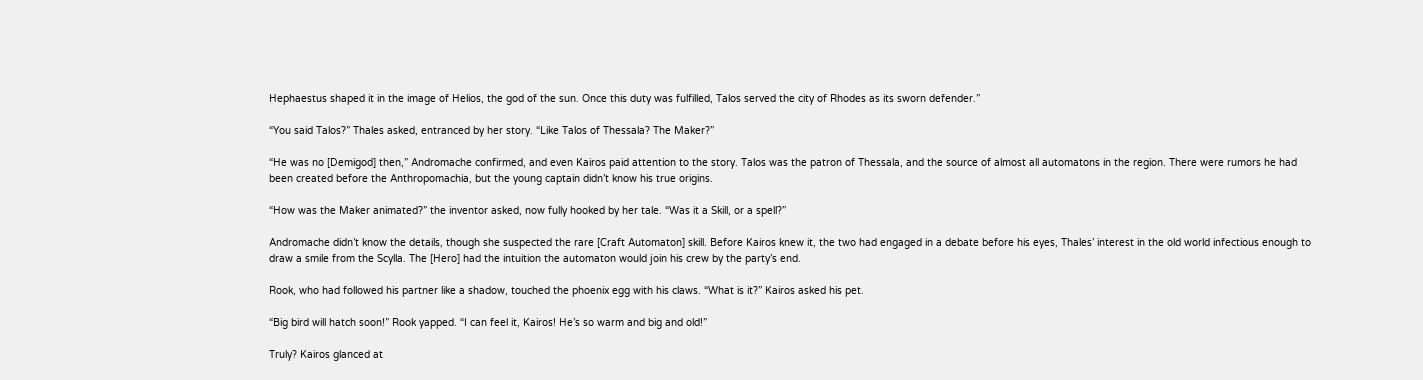Hephaestus shaped it in the image of Helios, the god of the sun. Once this duty was fulfilled, Talos served the city of Rhodes as its sworn defender.”

“You said Talos?” Thales asked, entranced by her story. “Like Talos of Thessala? The Maker?”

“He was no [Demigod] then,” Andromache confirmed, and even Kairos paid attention to the story. Talos was the patron of Thessala, and the source of almost all automatons in the region. There were rumors he had been created before the Anthropomachia, but the young captain didn’t know his true origins.

“How was the Maker animated?” the inventor asked, now fully hooked by her tale. “Was it a Skill, or a spell?”

Andromache didn’t know the details, though she suspected the rare [Craft Automaton] skill. Before Kairos knew it, the two had engaged in a debate before his eyes, Thales’ interest in the old world infectious enough to draw a smile from the Scylla. The [Hero] had the intuition the automaton would join his crew by the party’s end.

Rook, who had followed his partner like a shadow, touched the phoenix egg with his claws. “What is it?” Kairos asked his pet.

“Big bird will hatch soon!” Rook yapped. “I can feel it, Kairos! He’s so warm and big and old!”

Truly? Kairos glanced at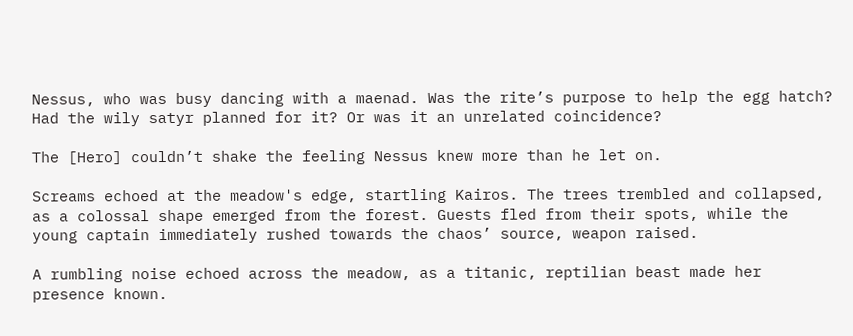Nessus, who was busy dancing with a maenad. Was the rite’s purpose to help the egg hatch? Had the wily satyr planned for it? Or was it an unrelated coincidence?

The [Hero] couldn’t shake the feeling Nessus knew more than he let on.

Screams echoed at the meadow's edge, startling Kairos. The trees trembled and collapsed, as a colossal shape emerged from the forest. Guests fled from their spots, while the young captain immediately rushed towards the chaos’ source, weapon raised.

A rumbling noise echoed across the meadow, as a titanic, reptilian beast made her presence known.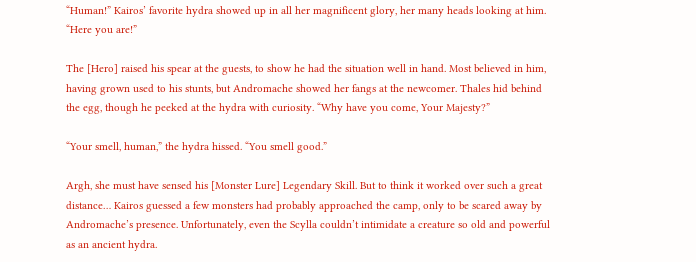“Human!” Kairos’ favorite hydra showed up in all her magnificent glory, her many heads looking at him. “Here you are!”

The [Hero] raised his spear at the guests, to show he had the situation well in hand. Most believed in him, having grown used to his stunts, but Andromache showed her fangs at the newcomer. Thales hid behind the egg, though he peeked at the hydra with curiosity. “Why have you come, Your Majesty?”

“Your smell, human,” the hydra hissed. “You smell good.”

Argh, she must have sensed his [Monster Lure] Legendary Skill. But to think it worked over such a great distance… Kairos guessed a few monsters had probably approached the camp, only to be scared away by Andromache’s presence. Unfortunately, even the Scylla couldn’t intimidate a creature so old and powerful as an ancient hydra.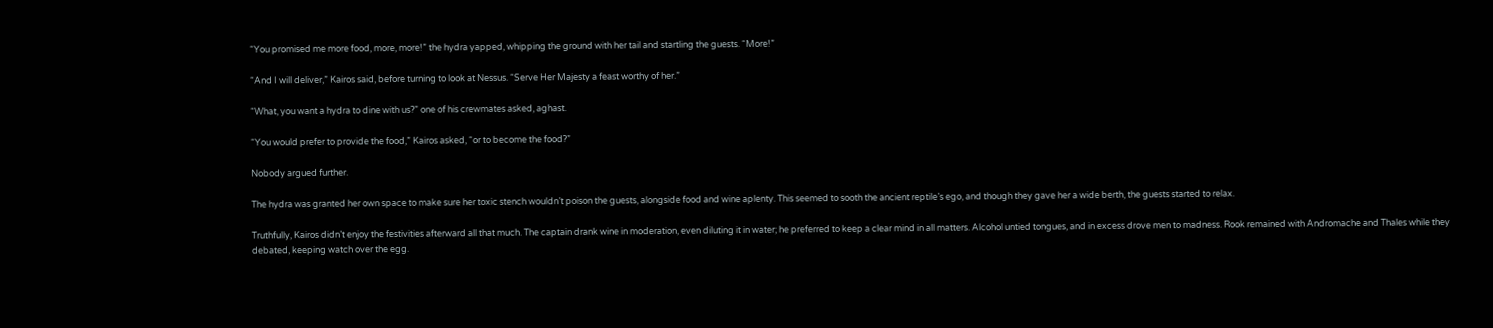“You promised me more food, more, more!” the hydra yapped, whipping the ground with her tail and startling the guests. “More!”

“And I will deliver,” Kairos said, before turning to look at Nessus. “Serve Her Majesty a feast worthy of her.”

“What, you want a hydra to dine with us?” one of his crewmates asked, aghast.

“You would prefer to provide the food,” Kairos asked, “or to become the food?”

Nobody argued further.

The hydra was granted her own space to make sure her toxic stench wouldn’t poison the guests, alongside food and wine aplenty. This seemed to sooth the ancient reptile’s ego, and though they gave her a wide berth, the guests started to relax.

Truthfully, Kairos didn’t enjoy the festivities afterward all that much. The captain drank wine in moderation, even diluting it in water; he preferred to keep a clear mind in all matters. Alcohol untied tongues, and in excess drove men to madness. Rook remained with Andromache and Thales while they debated, keeping watch over the egg.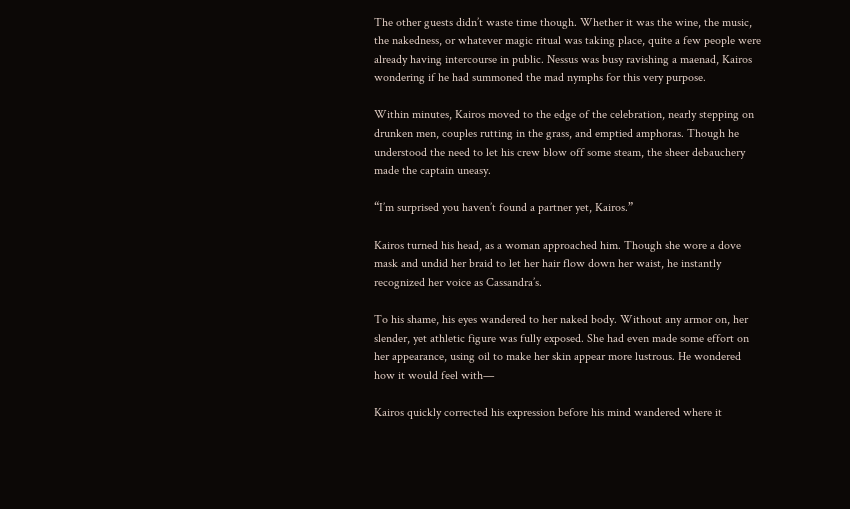The other guests didn’t waste time though. Whether it was the wine, the music, the nakedness, or whatever magic ritual was taking place, quite a few people were already having intercourse in public. Nessus was busy ravishing a maenad, Kairos wondering if he had summoned the mad nymphs for this very purpose.

Within minutes, Kairos moved to the edge of the celebration, nearly stepping on drunken men, couples rutting in the grass, and emptied amphoras. Though he understood the need to let his crew blow off some steam, the sheer debauchery made the captain uneasy.

“I’m surprised you haven’t found a partner yet, Kairos.”

Kairos turned his head, as a woman approached him. Though she wore a dove mask and undid her braid to let her hair flow down her waist, he instantly recognized her voice as Cassandra’s.

To his shame, his eyes wandered to her naked body. Without any armor on, her slender, yet athletic figure was fully exposed. She had even made some effort on her appearance, using oil to make her skin appear more lustrous. He wondered how it would feel with—

Kairos quickly corrected his expression before his mind wandered where it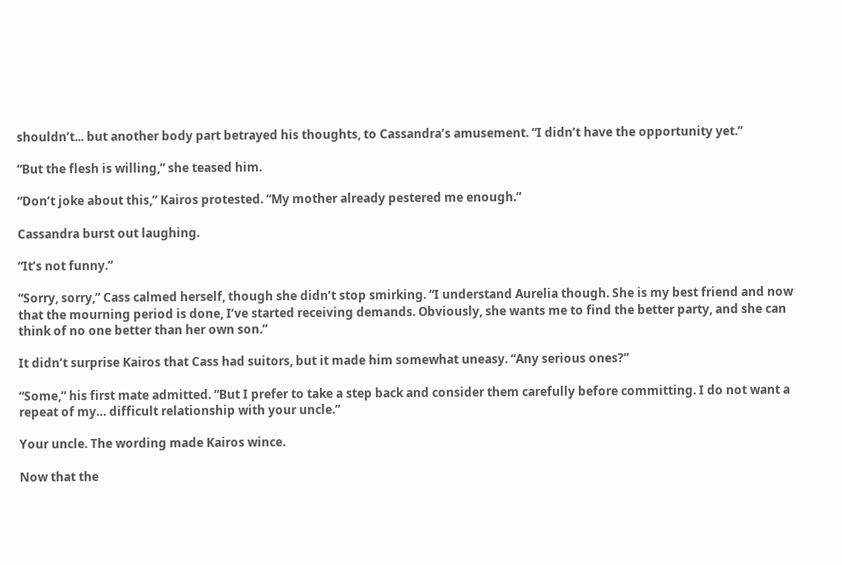shouldn’t... but another body part betrayed his thoughts, to Cassandra’s amusement. “I didn’t have the opportunity yet.”

“But the flesh is willing,” she teased him.

“Don’t joke about this,” Kairos protested. “My mother already pestered me enough.”

Cassandra burst out laughing.

“It’s not funny.”

“Sorry, sorry,” Cass calmed herself, though she didn’t stop smirking. “I understand Aurelia though. She is my best friend and now that the mourning period is done, I’ve started receiving demands. Obviously, she wants me to find the better party, and she can think of no one better than her own son.”

It didn’t surprise Kairos that Cass had suitors, but it made him somewhat uneasy. “Any serious ones?”

“Some,” his first mate admitted. “But I prefer to take a step back and consider them carefully before committing. I do not want a repeat of my… difficult relationship with your uncle.”

Your uncle. The wording made Kairos wince.

Now that the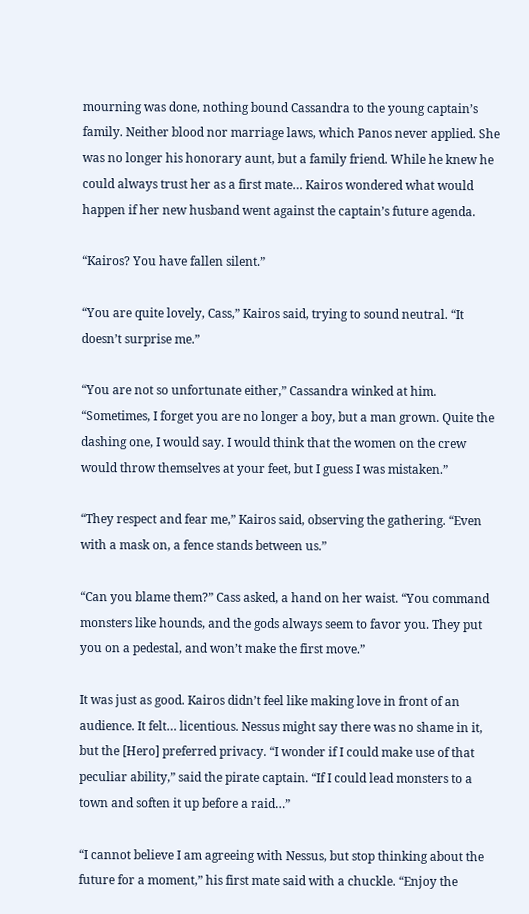mourning was done, nothing bound Cassandra to the young captain’s family. Neither blood nor marriage laws, which Panos never applied. She was no longer his honorary aunt, but a family friend. While he knew he could always trust her as a first mate… Kairos wondered what would happen if her new husband went against the captain’s future agenda.

“Kairos? You have fallen silent.”

“You are quite lovely, Cass,” Kairos said, trying to sound neutral. “It doesn’t surprise me.”

“You are not so unfortunate either,” Cassandra winked at him. “Sometimes, I forget you are no longer a boy, but a man grown. Quite the dashing one, I would say. I would think that the women on the crew would throw themselves at your feet, but I guess I was mistaken.”

“They respect and fear me,” Kairos said, observing the gathering. “Even with a mask on, a fence stands between us.”

“Can you blame them?” Cass asked, a hand on her waist. “You command monsters like hounds, and the gods always seem to favor you. They put you on a pedestal, and won’t make the first move.”

It was just as good. Kairos didn’t feel like making love in front of an audience. It felt… licentious. Nessus might say there was no shame in it, but the [Hero] preferred privacy. “I wonder if I could make use of that peculiar ability,” said the pirate captain. “If I could lead monsters to a town and soften it up before a raid…”

“I cannot believe I am agreeing with Nessus, but stop thinking about the future for a moment,” his first mate said with a chuckle. “Enjoy the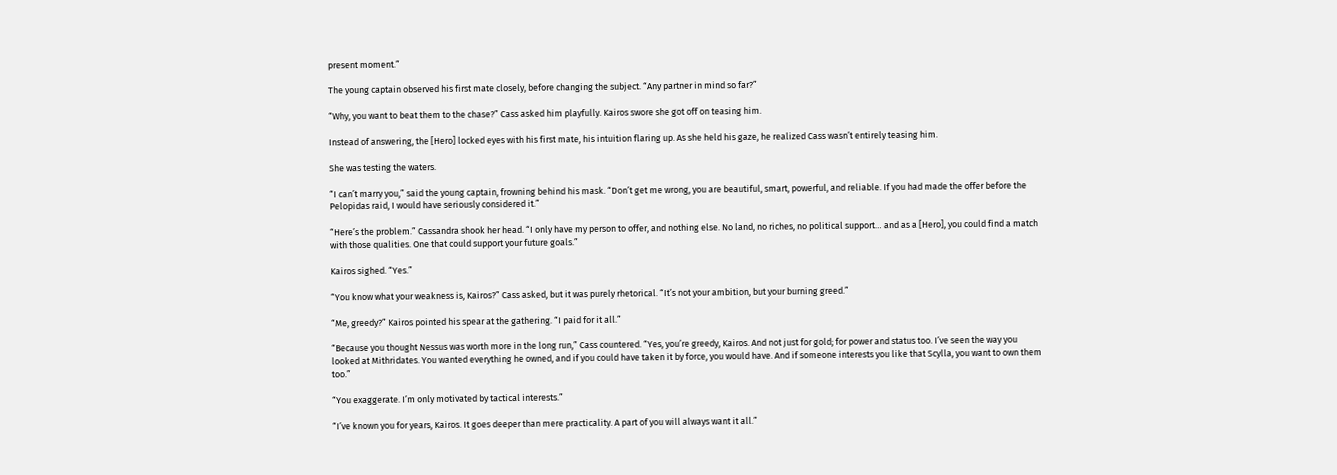present moment.”

The young captain observed his first mate closely, before changing the subject. “Any partner in mind so far?”

“Why, you want to beat them to the chase?” Cass asked him playfully. Kairos swore she got off on teasing him.

Instead of answering, the [Hero] locked eyes with his first mate, his intuition flaring up. As she held his gaze, he realized Cass wasn’t entirely teasing him.

She was testing the waters.

“I can’t marry you,” said the young captain, frowning behind his mask. “Don’t get me wrong, you are beautiful, smart, powerful, and reliable. If you had made the offer before the Pelopidas raid, I would have seriously considered it.”

“Here’s the problem.” Cassandra shook her head. “I only have my person to offer, and nothing else. No land, no riches, no political support… and as a [Hero], you could find a match with those qualities. One that could support your future goals.”

Kairos sighed. “Yes.”

“You know what your weakness is, Kairos?” Cass asked, but it was purely rhetorical. “It’s not your ambition, but your burning greed.”

“Me, greedy?” Kairos pointed his spear at the gathering. “I paid for it all.”

“Because you thought Nessus was worth more in the long run,” Cass countered. “Yes, you’re greedy, Kairos. And not just for gold; for power and status too. I’ve seen the way you looked at Mithridates. You wanted everything he owned, and if you could have taken it by force, you would have. And if someone interests you like that Scylla, you want to own them too.”

“You exaggerate. I’m only motivated by tactical interests.”

“I’ve known you for years, Kairos. It goes deeper than mere practicality. A part of you will always want it all.”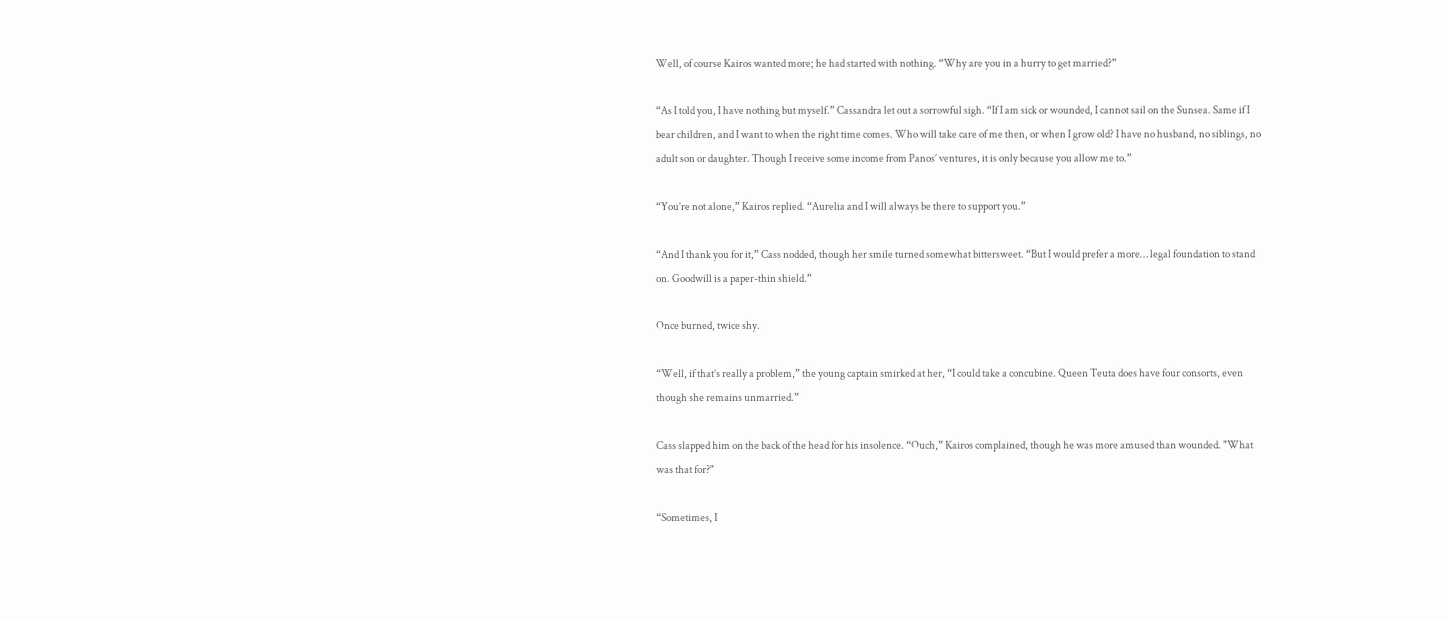Well, of course Kairos wanted more; he had started with nothing. “Why are you in a hurry to get married?”

“As I told you, I have nothing but myself.” Cassandra let out a sorrowful sigh. “If I am sick or wounded, I cannot sail on the Sunsea. Same if I bear children, and I want to when the right time comes. Who will take care of me then, or when I grow old? I have no husband, no siblings, no adult son or daughter. Though I receive some income from Panos’ ventures, it is only because you allow me to.”

“You’re not alone,” Kairos replied. “Aurelia and I will always be there to support you.”

“And I thank you for it,” Cass nodded, though her smile turned somewhat bittersweet. “But I would prefer a more… legal foundation to stand on. Goodwill is a paper-thin shield.”

Once burned, twice shy.

“Well, if that’s really a problem,” the young captain smirked at her, “I could take a concubine. Queen Teuta does have four consorts, even though she remains unmarried.”

Cass slapped him on the back of the head for his insolence. “Ouch,” Kairos complained, though he was more amused than wounded. "What was that for?"

“Sometimes, I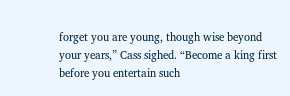forget you are young, though wise beyond your years,” Cass sighed. “Become a king first before you entertain such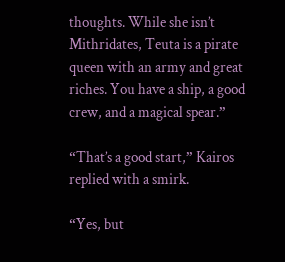thoughts. While she isn’t Mithridates, Teuta is a pirate queen with an army and great riches. You have a ship, a good crew, and a magical spear.”

“That’s a good start,” Kairos replied with a smirk.

“Yes, but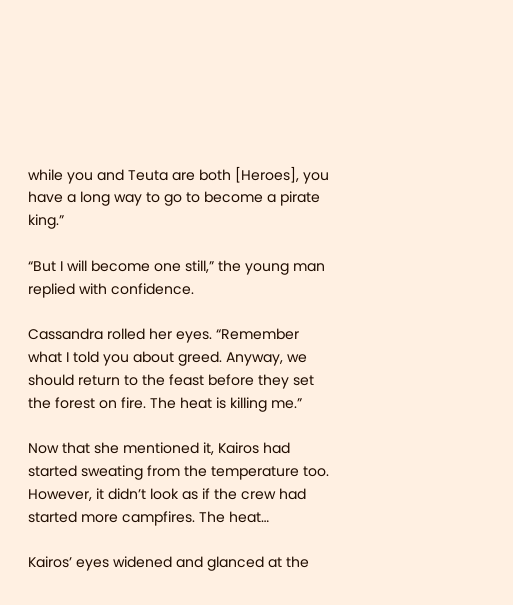while you and Teuta are both [Heroes], you have a long way to go to become a pirate king.”

“But I will become one still,” the young man replied with confidence.

Cassandra rolled her eyes. “Remember what I told you about greed. Anyway, we should return to the feast before they set the forest on fire. The heat is killing me.”

Now that she mentioned it, Kairos had started sweating from the temperature too. However, it didn’t look as if the crew had started more campfires. The heat…

Kairos’ eyes widened and glanced at the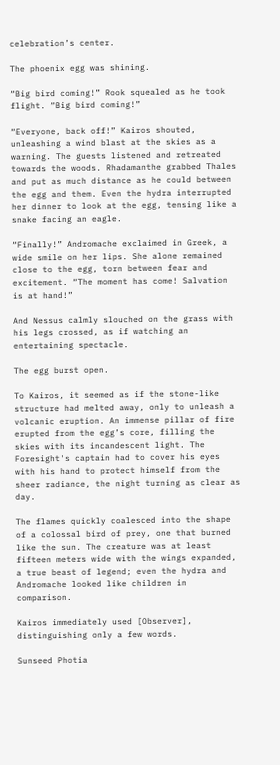celebration’s center.

The phoenix egg was shining.

“Big bird coming!” Rook squealed as he took flight. “Big bird coming!”

“Everyone, back off!” Kairos shouted, unleashing a wind blast at the skies as a warning. The guests listened and retreated towards the woods. Rhadamanthe grabbed Thales and put as much distance as he could between the egg and them. Even the hydra interrupted her dinner to look at the egg, tensing like a snake facing an eagle.

“Finally!” Andromache exclaimed in Greek, a wide smile on her lips. She alone remained close to the egg, torn between fear and excitement. “The moment has come! Salvation is at hand!”

And Nessus calmly slouched on the grass with his legs crossed, as if watching an entertaining spectacle.

The egg burst open.

To Kairos, it seemed as if the stone-like structure had melted away, only to unleash a volcanic eruption. An immense pillar of fire erupted from the egg’s core, filling the skies with its incandescent light. The Foresight's captain had to cover his eyes with his hand to protect himself from the sheer radiance, the night turning as clear as day.

The flames quickly coalesced into the shape of a colossal bird of prey, one that burned like the sun. The creature was at least fifteen meters wide with the wings expanded, a true beast of legend; even the hydra and Andromache looked like children in comparison.

Kairos immediately used [Observer], distinguishing only a few words.

Sunseed Photia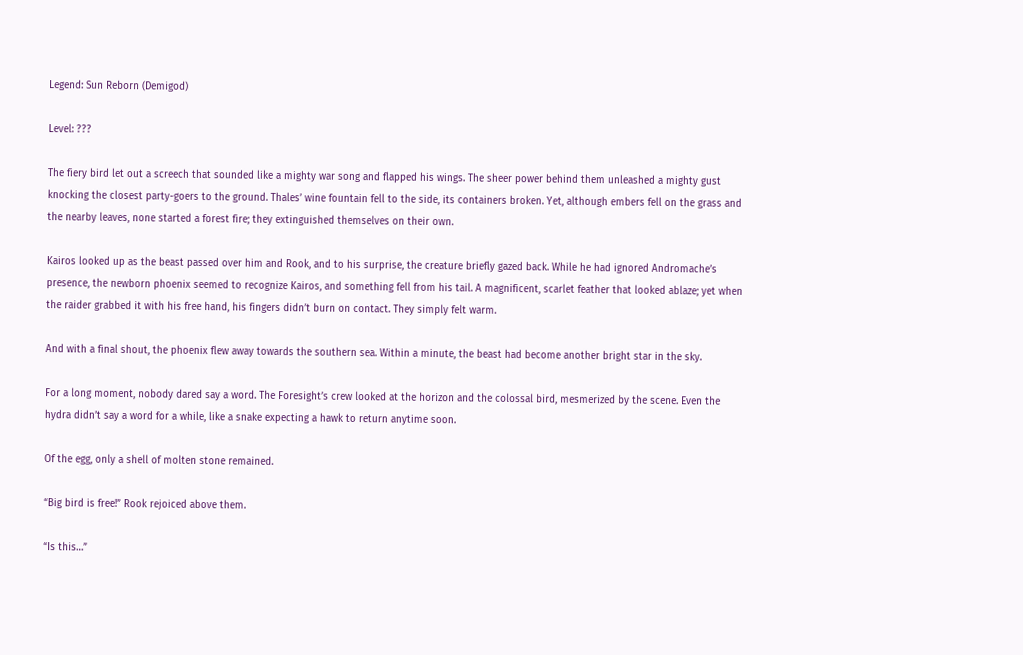Legend: Sun Reborn (Demigod)

Level: ???

The fiery bird let out a screech that sounded like a mighty war song and flapped his wings. The sheer power behind them unleashed a mighty gust knocking the closest party-goers to the ground. Thales’ wine fountain fell to the side, its containers broken. Yet, although embers fell on the grass and the nearby leaves, none started a forest fire; they extinguished themselves on their own.

Kairos looked up as the beast passed over him and Rook, and to his surprise, the creature briefly gazed back. While he had ignored Andromache’s presence, the newborn phoenix seemed to recognize Kairos, and something fell from his tail. A magnificent, scarlet feather that looked ablaze; yet when the raider grabbed it with his free hand, his fingers didn’t burn on contact. They simply felt warm.

And with a final shout, the phoenix flew away towards the southern sea. Within a minute, the beast had become another bright star in the sky.

For a long moment, nobody dared say a word. The Foresight’s crew looked at the horizon and the colossal bird, mesmerized by the scene. Even the hydra didn’t say a word for a while, like a snake expecting a hawk to return anytime soon.

Of the egg, only a shell of molten stone remained.

“Big bird is free!” Rook rejoiced above them.

“Is this…”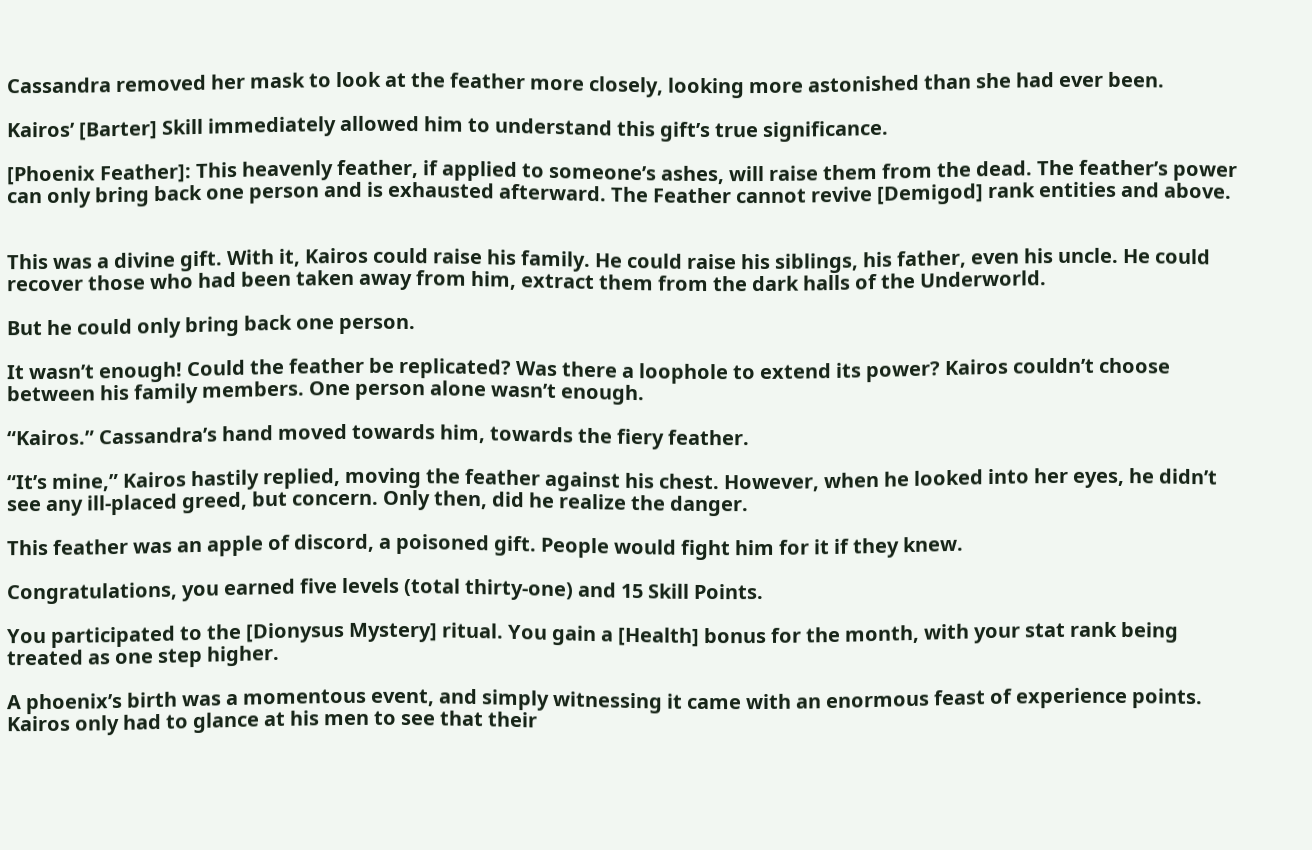Cassandra removed her mask to look at the feather more closely, looking more astonished than she had ever been.

Kairos’ [Barter] Skill immediately allowed him to understand this gift’s true significance.

[Phoenix Feather]: This heavenly feather, if applied to someone’s ashes, will raise them from the dead. The feather’s power can only bring back one person and is exhausted afterward. The Feather cannot revive [Demigod] rank entities and above.


This was a divine gift. With it, Kairos could raise his family. He could raise his siblings, his father, even his uncle. He could recover those who had been taken away from him, extract them from the dark halls of the Underworld.

But he could only bring back one person.

It wasn’t enough! Could the feather be replicated? Was there a loophole to extend its power? Kairos couldn’t choose between his family members. One person alone wasn’t enough.

“Kairos.” Cassandra’s hand moved towards him, towards the fiery feather.

“It’s mine,” Kairos hastily replied, moving the feather against his chest. However, when he looked into her eyes, he didn’t see any ill-placed greed, but concern. Only then, did he realize the danger.

This feather was an apple of discord, a poisoned gift. People would fight him for it if they knew.

Congratulations, you earned five levels (total thirty-one) and 15 Skill Points.

You participated to the [Dionysus Mystery] ritual. You gain a [Health] bonus for the month, with your stat rank being treated as one step higher.

A phoenix’s birth was a momentous event, and simply witnessing it came with an enormous feast of experience points. Kairos only had to glance at his men to see that their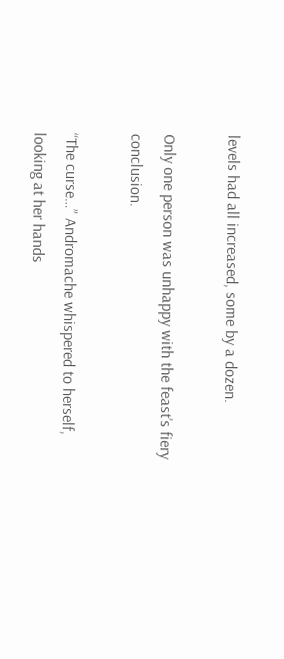levels had all increased, some by a dozen.

Only one person was unhappy with the feast’s fiery conclusion.

“The curse…” Andromache whispered to herself, looking at her hands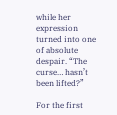while her expression turned into one of absolute despair. “The curse… hasn’t been lifted?”

For the first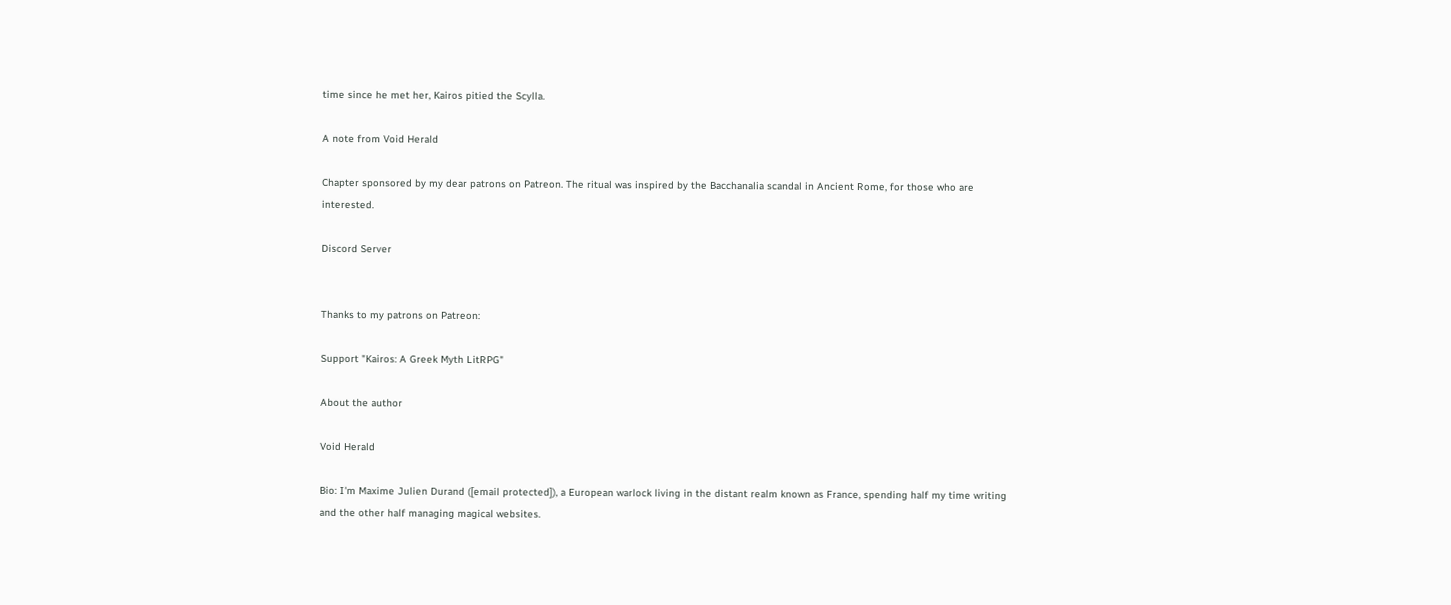time since he met her, Kairos pitied the Scylla.

A note from Void Herald

Chapter sponsored by my dear patrons on Patreon. The ritual was inspired by the Bacchanalia scandal in Ancient Rome, for those who are interested.

Discord Server


Thanks to my patrons on Patreon:

Support "Kairos: A Greek Myth LitRPG"

About the author

Void Herald

Bio: I'm Maxime Julien Durand ([email protected]), a European warlock living in the distant realm known as France, spending half my time writing and the other half managing magical websites.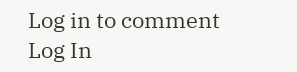Log in to comment
Log In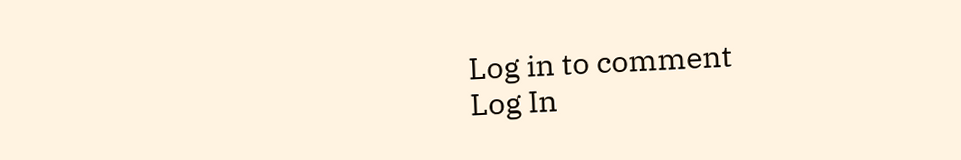Log in to comment
Log In